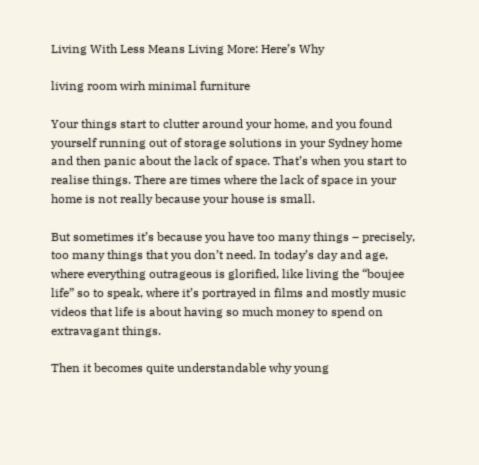Living With Less Means Living More: Here’s Why

living room wirh minimal furniture

Your things start to clutter around your home, and you found yourself running out of storage solutions in your Sydney home and then panic about the lack of space. That’s when you start to realise things. There are times where the lack of space in your home is not really because your house is small.

But sometimes it’s because you have too many things – precisely, too many things that you don’t need. In today’s day and age, where everything outrageous is glorified, like living the “boujee life” so to speak, where it’s portrayed in films and mostly music videos that life is about having so much money to spend on extravagant things.

Then it becomes quite understandable why young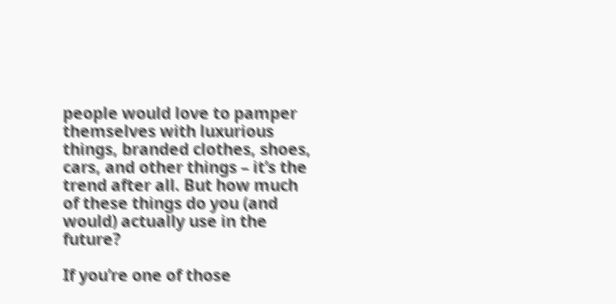people would love to pamper themselves with luxurious things, branded clothes, shoes, cars, and other things – it’s the trend after all. But how much of these things do you (and would) actually use in the future?

If you’re one of those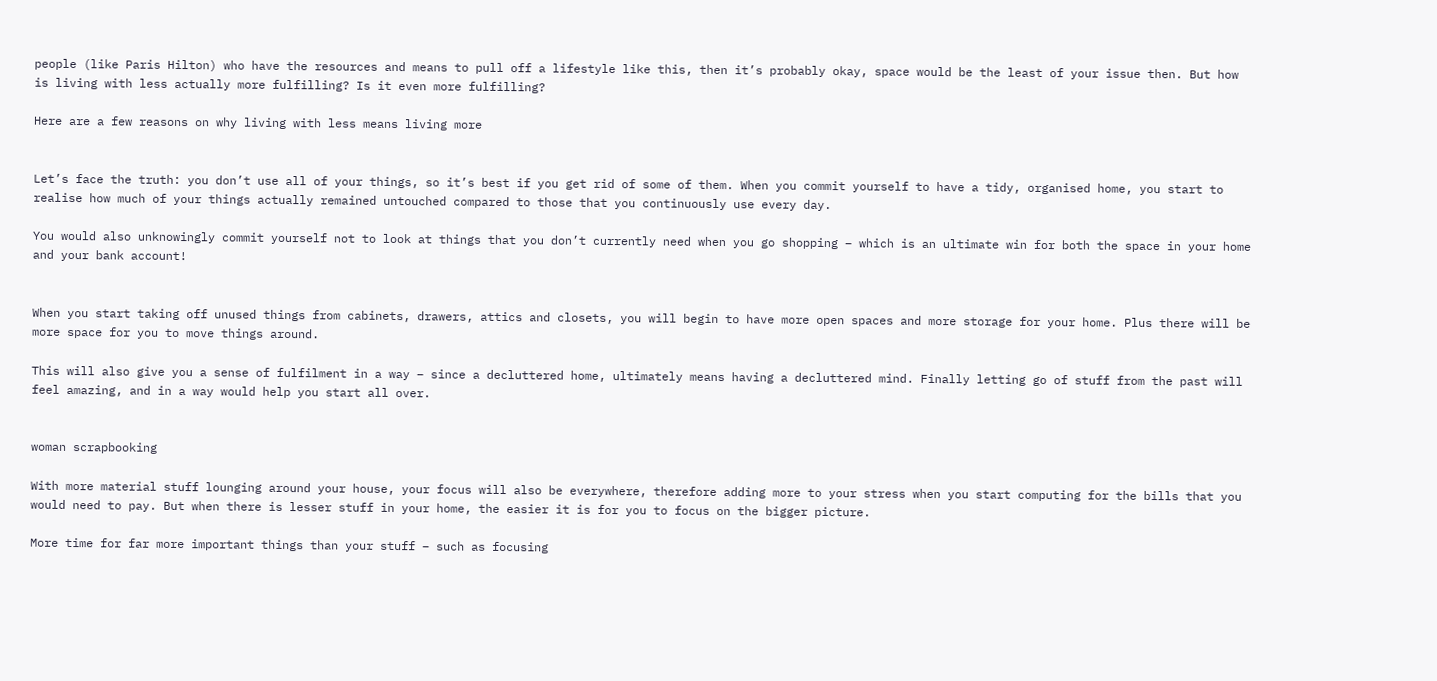people (like Paris Hilton) who have the resources and means to pull off a lifestyle like this, then it’s probably okay, space would be the least of your issue then. But how is living with less actually more fulfilling? Is it even more fulfilling?

Here are a few reasons on why living with less means living more


Let’s face the truth: you don’t use all of your things, so it’s best if you get rid of some of them. When you commit yourself to have a tidy, organised home, you start to realise how much of your things actually remained untouched compared to those that you continuously use every day.

You would also unknowingly commit yourself not to look at things that you don’t currently need when you go shopping – which is an ultimate win for both the space in your home and your bank account!


When you start taking off unused things from cabinets, drawers, attics and closets, you will begin to have more open spaces and more storage for your home. Plus there will be more space for you to move things around.

This will also give you a sense of fulfilment in a way – since a decluttered home, ultimately means having a decluttered mind. Finally letting go of stuff from the past will feel amazing, and in a way would help you start all over.


woman scrapbooking

With more material stuff lounging around your house, your focus will also be everywhere, therefore adding more to your stress when you start computing for the bills that you would need to pay. But when there is lesser stuff in your home, the easier it is for you to focus on the bigger picture.

More time for far more important things than your stuff – such as focusing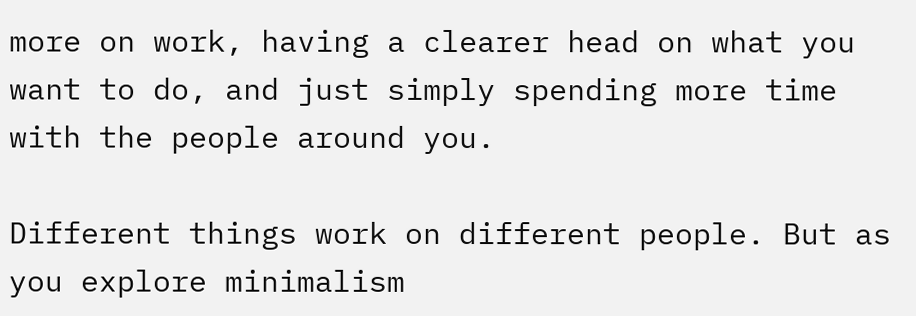more on work, having a clearer head on what you want to do, and just simply spending more time with the people around you.

Different things work on different people. But as you explore minimalism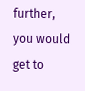further, you would get to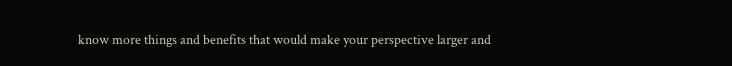know more things and benefits that would make your perspective larger and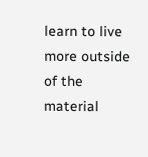learn to live more outside of the material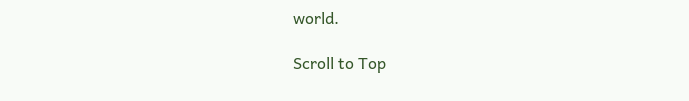world.

Scroll to Top